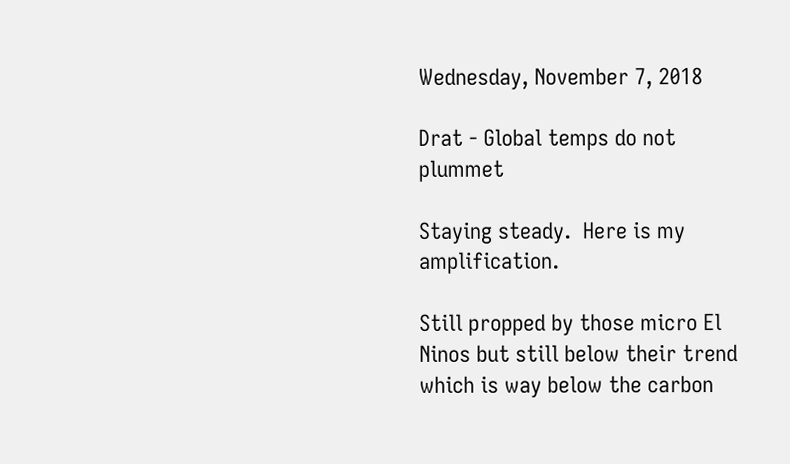Wednesday, November 7, 2018

Drat - Global temps do not plummet

Staying steady.  Here is my amplification.

Still propped by those micro El Ninos but still below their trend which is way below the carbon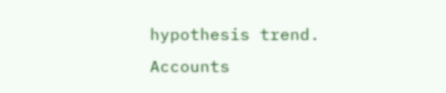hypothesis trend.  Accounts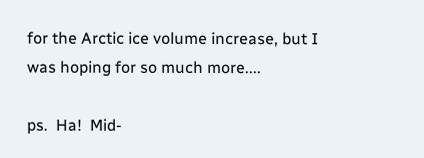for the Arctic ice volume increase, but I was hoping for so much more....

ps.  Ha!  Mid-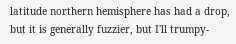latitude northern hemisphere has had a drop, but it is generally fuzzier, but I'll trumpy-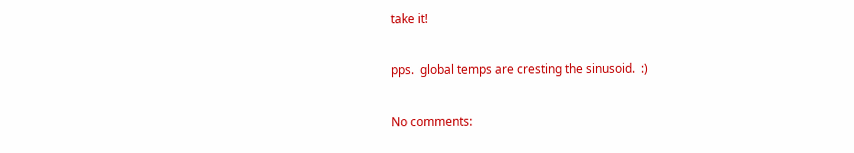take it!

pps.  global temps are cresting the sinusoid.  :)

No comments: